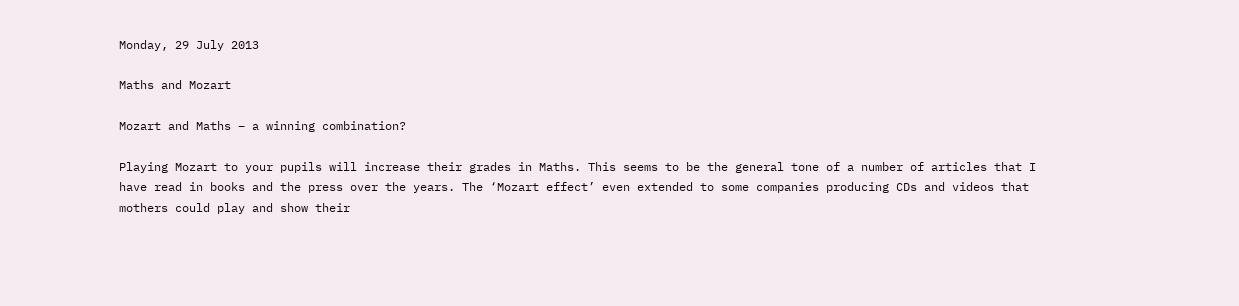Monday, 29 July 2013

Maths and Mozart

Mozart and Maths – a winning combination?

Playing Mozart to your pupils will increase their grades in Maths. This seems to be the general tone of a number of articles that I have read in books and the press over the years. The ‘Mozart effect’ even extended to some companies producing CDs and videos that mothers could play and show their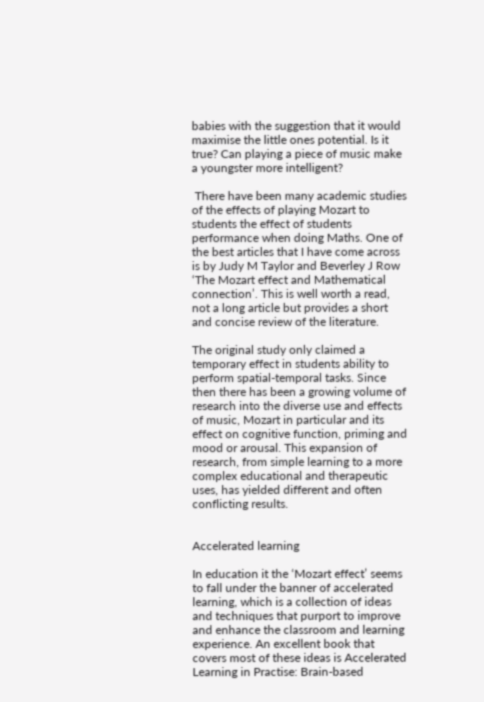babies with the suggestion that it would maximise the little ones potential. Is it true? Can playing a piece of music make a youngster more intelligent?

 There have been many academic studies of the effects of playing Mozart to students the effect of students performance when doing Maths. One of the best articles that I have come across is by Judy M Taylor and Beverley J Row ‘The Mozart effect and Mathematical connection’. This is well worth a read, not a long article but provides a short and concise review of the literature.

The original study only claimed a temporary effect in students ability to perform spatial-temporal tasks. Since then there has been a growing volume of research into the diverse use and effects of music, Mozart in particular and its effect on cognitive function, priming and mood or arousal. This expansion of research, from simple learning to a more complex educational and therapeutic uses, has yielded different and often conflicting results.


Accelerated learning

In education it the ‘Mozart effect’ seems to fall under the banner of accelerated learning, which is a collection of ideas and techniques that purport to improve and enhance the classroom and learning experience. An excellent book that covers most of these ideas is Accelerated Learning in Practise: Brain-based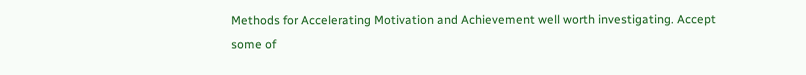Methods for Accelerating Motivation and Achievement well worth investigating. Accept some of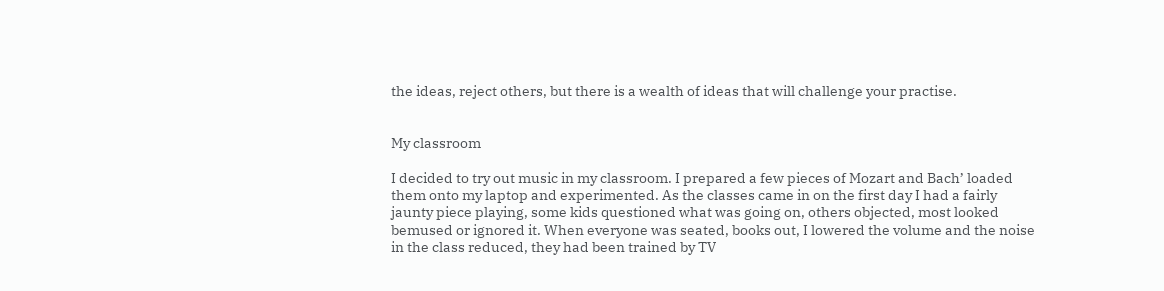the ideas, reject others, but there is a wealth of ideas that will challenge your practise.


My classroom

I decided to try out music in my classroom. I prepared a few pieces of Mozart and Bach’ loaded them onto my laptop and experimented. As the classes came in on the first day I had a fairly jaunty piece playing, some kids questioned what was going on, others objected, most looked bemused or ignored it. When everyone was seated, books out, I lowered the volume and the noise in the class reduced, they had been trained by TV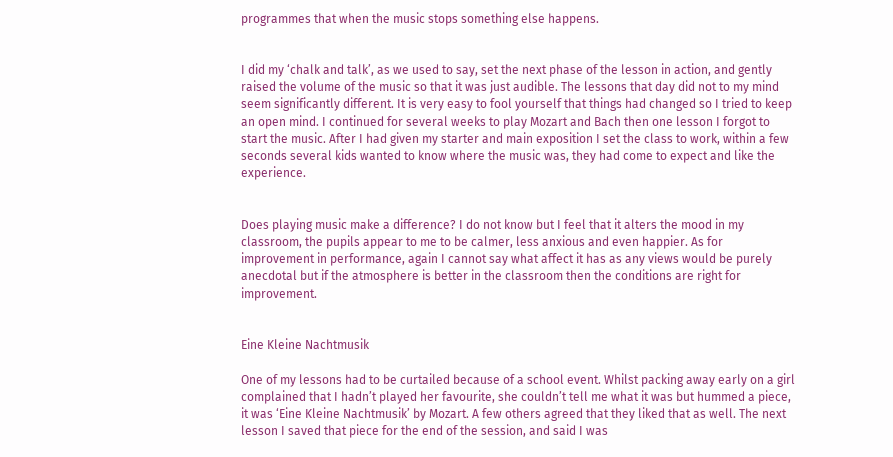programmes that when the music stops something else happens.


I did my ‘chalk and talk’, as we used to say, set the next phase of the lesson in action, and gently raised the volume of the music so that it was just audible. The lessons that day did not to my mind seem significantly different. It is very easy to fool yourself that things had changed so I tried to keep an open mind. I continued for several weeks to play Mozart and Bach then one lesson I forgot to start the music. After I had given my starter and main exposition I set the class to work, within a few seconds several kids wanted to know where the music was, they had come to expect and like the experience.


Does playing music make a difference? I do not know but I feel that it alters the mood in my classroom, the pupils appear to me to be calmer, less anxious and even happier. As for improvement in performance, again I cannot say what affect it has as any views would be purely anecdotal but if the atmosphere is better in the classroom then the conditions are right for improvement.


Eine Kleine Nachtmusik

One of my lessons had to be curtailed because of a school event. Whilst packing away early on a girl complained that I hadn’t played her favourite, she couldn’t tell me what it was but hummed a piece, it was ‘Eine Kleine Nachtmusik’ by Mozart. A few others agreed that they liked that as well. The next lesson I saved that piece for the end of the session, and said I was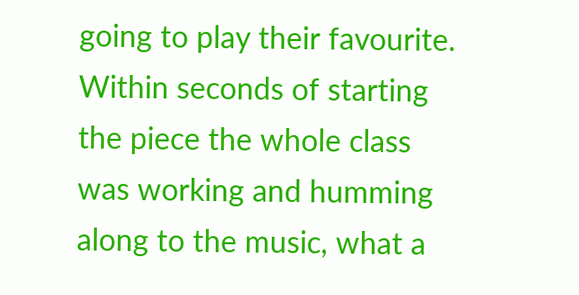going to play their favourite. Within seconds of starting the piece the whole class was working and humming along to the music, what a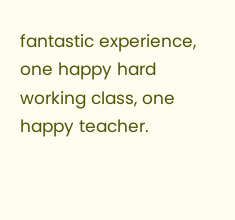fantastic experience, one happy hard working class, one happy teacher.